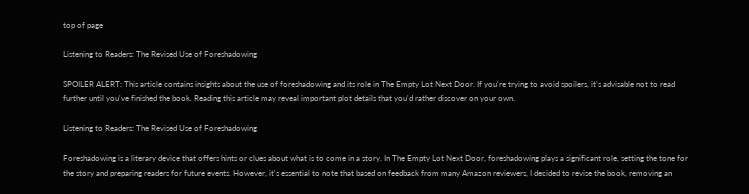top of page

Listening to Readers: The Revised Use of Foreshadowing

SPOILER ALERT: This article contains insights about the use of foreshadowing and its role in The Empty Lot Next Door. If you're trying to avoid spoilers, it's advisable not to read further until you've finished the book. Reading this article may reveal important plot details that you'd rather discover on your own.

Listening to Readers: The Revised Use of Foreshadowing

Foreshadowing is a literary device that offers hints or clues about what is to come in a story. In The Empty Lot Next Door, foreshadowing plays a significant role, setting the tone for the story and preparing readers for future events. However, it's essential to note that based on feedback from many Amazon reviewers, I decided to revise the book, removing an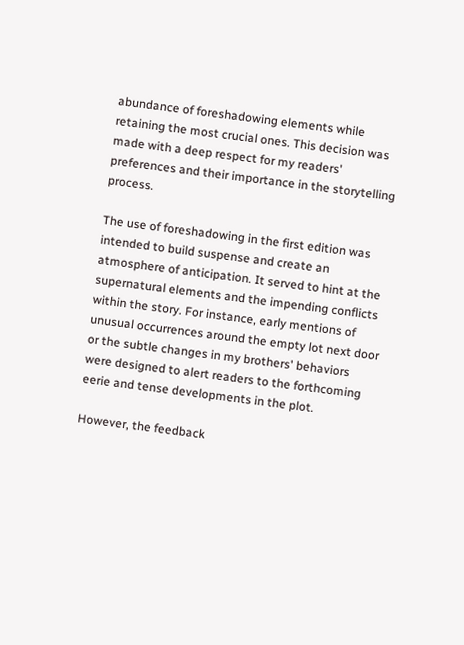abundance of foreshadowing elements while retaining the most crucial ones. This decision was made with a deep respect for my readers' preferences and their importance in the storytelling process.

The use of foreshadowing in the first edition was intended to build suspense and create an atmosphere of anticipation. It served to hint at the supernatural elements and the impending conflicts within the story. For instance, early mentions of unusual occurrences around the empty lot next door or the subtle changes in my brothers' behaviors were designed to alert readers to the forthcoming eerie and tense developments in the plot.

However, the feedback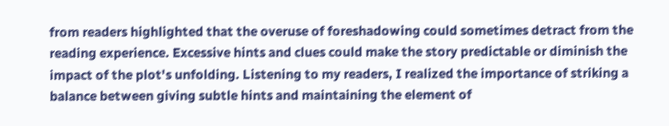from readers highlighted that the overuse of foreshadowing could sometimes detract from the reading experience. Excessive hints and clues could make the story predictable or diminish the impact of the plot's unfolding. Listening to my readers, I realized the importance of striking a balance between giving subtle hints and maintaining the element of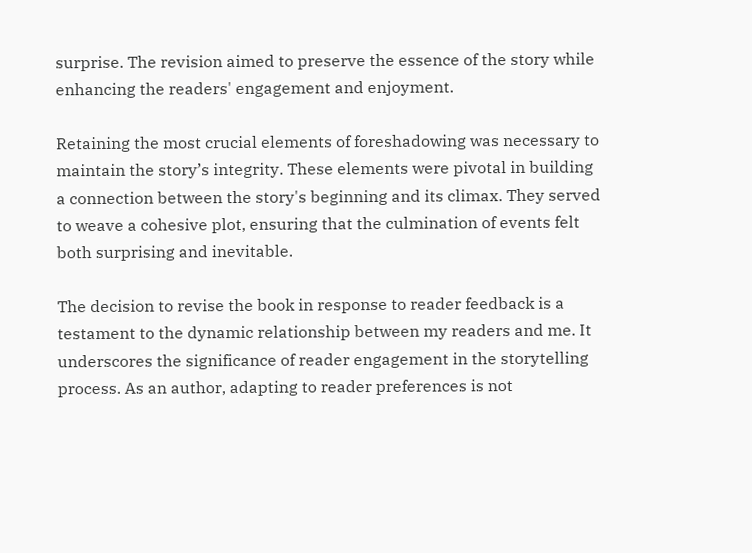surprise. The revision aimed to preserve the essence of the story while enhancing the readers' engagement and enjoyment.

Retaining the most crucial elements of foreshadowing was necessary to maintain the story’s integrity. These elements were pivotal in building a connection between the story's beginning and its climax. They served to weave a cohesive plot, ensuring that the culmination of events felt both surprising and inevitable.

The decision to revise the book in response to reader feedback is a testament to the dynamic relationship between my readers and me. It underscores the significance of reader engagement in the storytelling process. As an author, adapting to reader preferences is not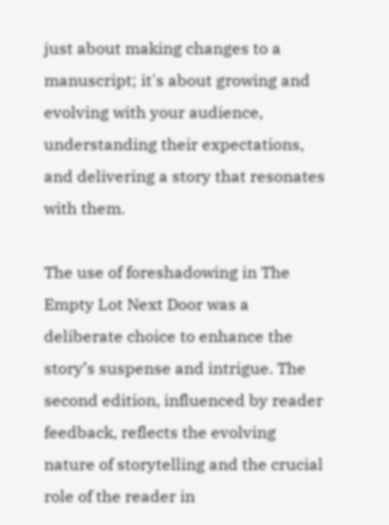just about making changes to a manuscript; it's about growing and evolving with your audience, understanding their expectations, and delivering a story that resonates with them.

The use of foreshadowing in The Empty Lot Next Door was a deliberate choice to enhance the story’s suspense and intrigue. The second edition, influenced by reader feedback, reflects the evolving nature of storytelling and the crucial role of the reader in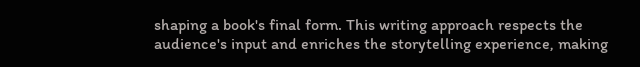shaping a book's final form. This writing approach respects the audience's input and enriches the storytelling experience, making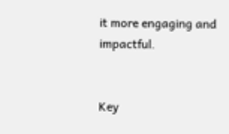it more engaging and impactful.


Key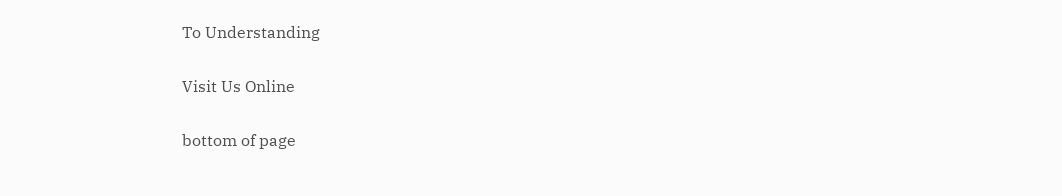To Understanding

Visit Us Online

bottom of page